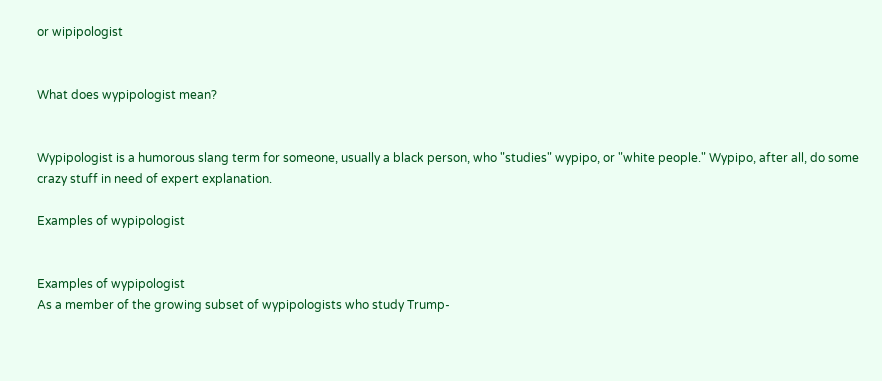or wipipologist


What does wypipologist mean?


Wypipologist is a humorous slang term for someone, usually a black person, who "studies" wypipo, or "white people." Wypipo, after all, do some crazy stuff in need of expert explanation.

Examples of wypipologist


Examples of wypipologist
As a member of the growing subset of wypipologists who study Trump-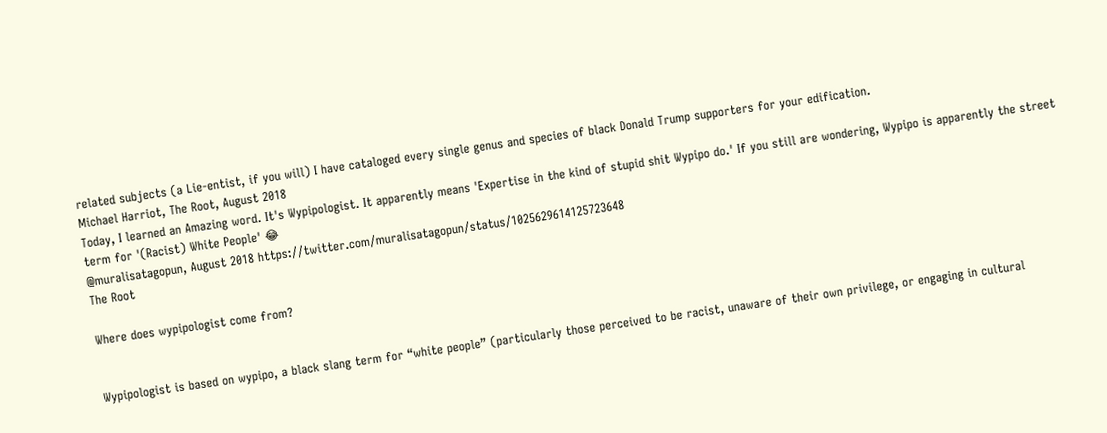related subjects (a Lie-entist, if you will) I have cataloged every single genus and species of black Donald Trump supporters for your edification.
Michael Harriot, The Root, August 2018
Today, I learned an Amazing word. It's Wypipologist. It apparently means 'Expertise in the kind of stupid shit Wypipo do.' If you still are wondering, Wypipo is apparently the street term for '(Racist) White People' 😂
@muralisatagopun, August 2018 https://twitter.com/muralisatagopun/status/1025629614125723648
The Root

Where does wypipologist come from?


Wypipologist is based on wypipo, a black slang term for “white people” (particularly those perceived to be racist, unaware of their own privilege, or engaging in cultural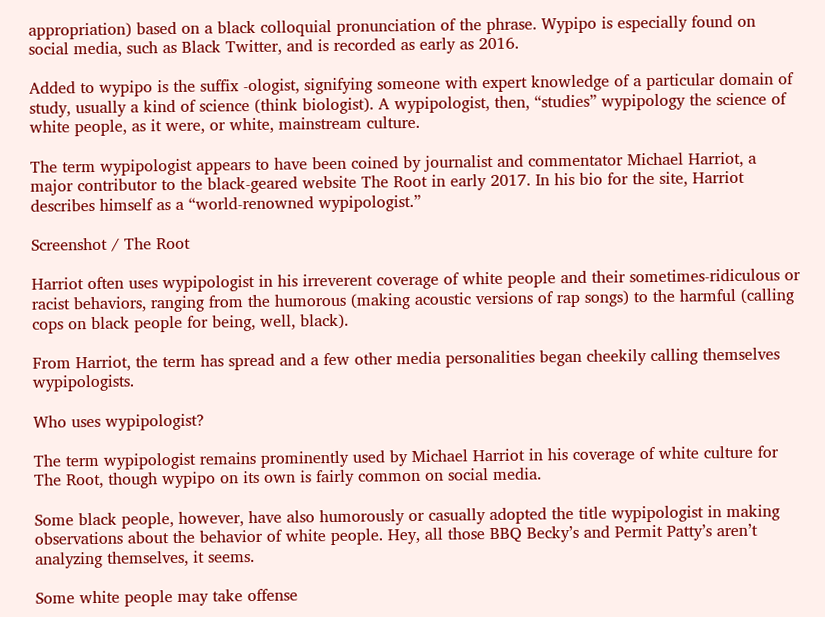appropriation) based on a black colloquial pronunciation of the phrase. Wypipo is especially found on social media, such as Black Twitter, and is recorded as early as 2016.

Added to wypipo is the suffix -ologist, signifying someone with expert knowledge of a particular domain of study, usually a kind of science (think biologist). A wypipologist, then, “studies” wypipology the science of white people, as it were, or white, mainstream culture.

The term wypipologist appears to have been coined by journalist and commentator Michael Harriot, a major contributor to the black-geared website The Root in early 2017. In his bio for the site, Harriot describes himself as a “world-renowned wypipologist.”

Screenshot / The Root

Harriot often uses wypipologist in his irreverent coverage of white people and their sometimes-ridiculous or racist behaviors, ranging from the humorous (making acoustic versions of rap songs) to the harmful (calling cops on black people for being, well, black).

From Harriot, the term has spread and a few other media personalities began cheekily calling themselves wypipologists.

Who uses wypipologist?

The term wypipologist remains prominently used by Michael Harriot in his coverage of white culture for The Root, though wypipo on its own is fairly common on social media.

Some black people, however, have also humorously or casually adopted the title wypipologist in making observations about the behavior of white people. Hey, all those BBQ Becky’s and Permit Patty’s aren’t analyzing themselves, it seems.

Some white people may take offense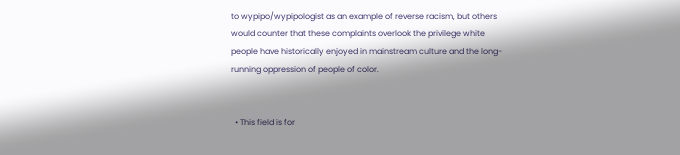to wypipo/wypipologist as an example of reverse racism, but others would counter that these complaints overlook the privilege white people have historically enjoyed in mainstream culture and the long-running oppression of people of color.


  • This field is for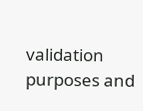validation purposes and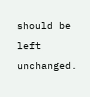should be left unchanged.